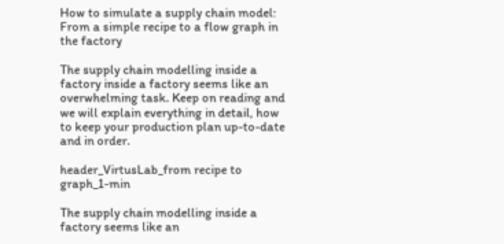How to simulate a supply chain model: From a simple recipe to a flow graph in the factory

The supply chain modelling inside a factory inside a factory seems like an overwhelming task. Keep on reading and we will explain everything in detail, how to keep your production plan up-to-date and in order.

header_VirtusLab_from recipe to graph_1-min

The supply chain modelling inside a factory seems like an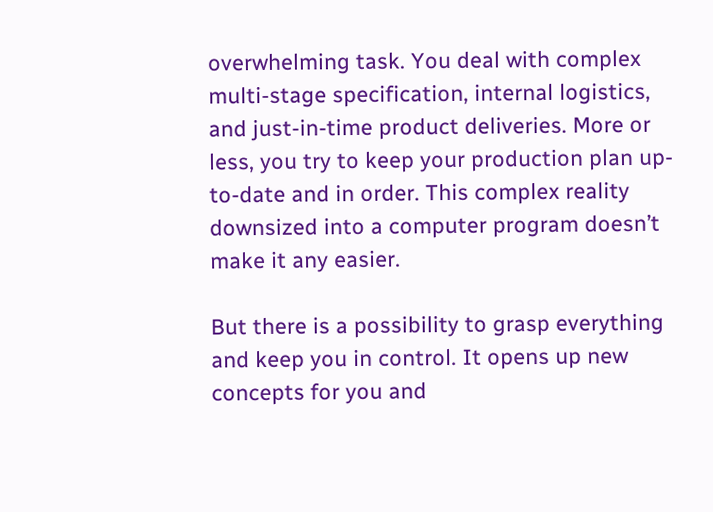overwhelming task. You deal with complex multi-stage specification, internal logistics, and just-in-time product deliveries. More or less, you try to keep your production plan up-to-date and in order. This complex reality downsized into a computer program doesn’t make it any easier.

But there is a possibility to grasp everything and keep you in control. It opens up new concepts for you and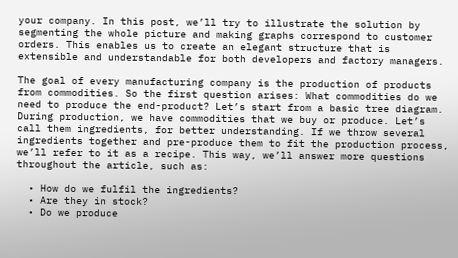your company. In this post, we’ll try to illustrate the solution by segmenting the whole picture and making graphs correspond to customer orders. This enables us to create an elegant structure that is extensible and understandable for both developers and factory managers.

The goal of every manufacturing company is the production of products from commodities. So the first question arises: What commodities do we need to produce the end-product? Let’s start from a basic tree diagram. During production, we have commodities that we buy or produce. Let’s call them ingredients, for better understanding. If we throw several ingredients together and pre-produce them to fit the production process, we’ll refer to it as a recipe. This way, we’ll answer more questions throughout the article, such as:

  • How do we fulfil the ingredients?
  • Are they in stock?
  • Do we produce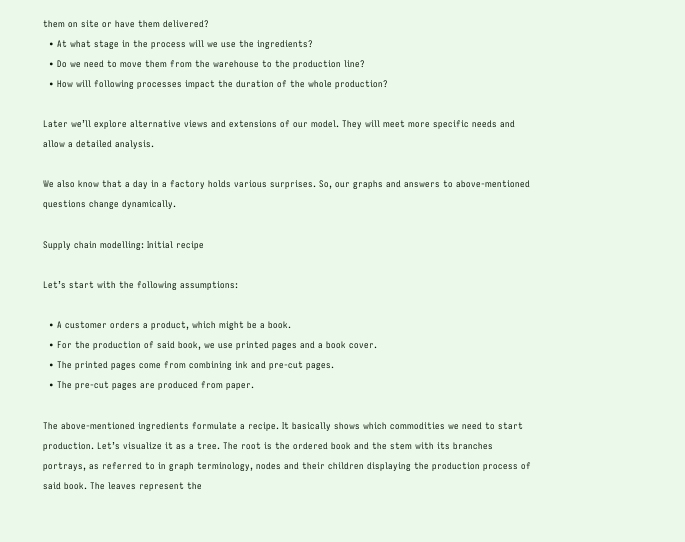them on site or have them delivered?
  • At what stage in the process will we use the ingredients?
  • Do we need to move them from the warehouse to the production line?
  • How will following processes impact the duration of the whole production?

Later we’ll explore alternative views and extensions of our model. They will meet more specific needs and allow a detailed analysis.

We also know that a day in a factory holds various surprises. So, our graphs and answers to above-mentioned questions change dynamically.

Supply chain modelling: Initial recipe

Let’s start with the following assumptions:

  • A customer orders a product, which might be a book.
  • For the production of said book, we use printed pages and a book cover.
  • The printed pages come from combining ink and pre-cut pages.
  • The pre-cut pages are produced from paper.

The above-mentioned ingredients formulate a recipe. It basically shows which commodities we need to start production. Let’s visualize it as a tree. The root is the ordered book and the stem with its branches portrays, as referred to in graph terminology, nodes and their children displaying the production process of said book. The leaves represent the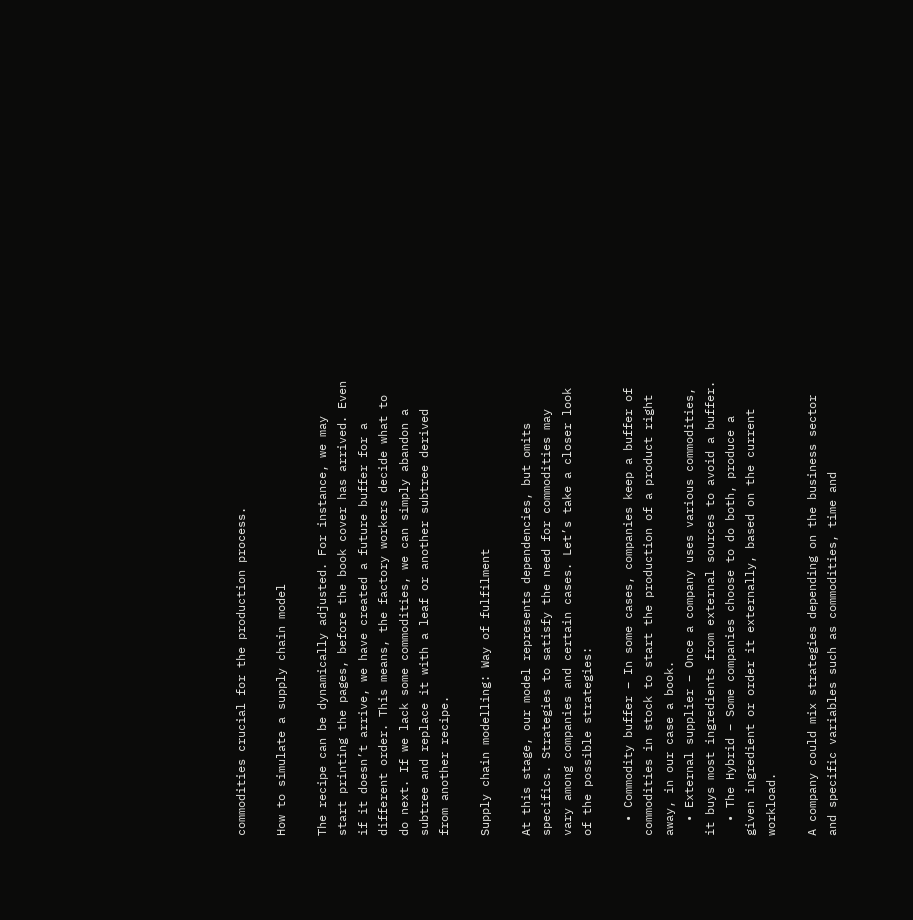commodities crucial for the production process.

How to simulate a supply chain model

The recipe can be dynamically adjusted. For instance, we may start printing the pages, before the book cover has arrived. Even if it doesn’t arrive, we have created a future buffer for a different order. This means, the factory workers decide what to do next. If we lack some commodities, we can simply abandon a subtree and replace it with a leaf or another subtree derived from another recipe.

Supply chain modelling: Way of fulfilment

At this stage, our model represents dependencies, but omits specifics. Strategies to satisfy the need for commodities may vary among companies and certain cases. Let’s take a closer look of the possible strategies:

  • Commodity buffer – In some cases, companies keep a buffer of commodities in stock to start the production of a product right away, in our case a book.
  • External supplier – Once a company uses various commodities, it buys most ingredients from external sources to avoid a buffer.
  • The Hybrid – Some companies choose to do both, produce a given ingredient or order it externally, based on the current workload.

A company could mix strategies depending on the business sector and specific variables such as commodities, time and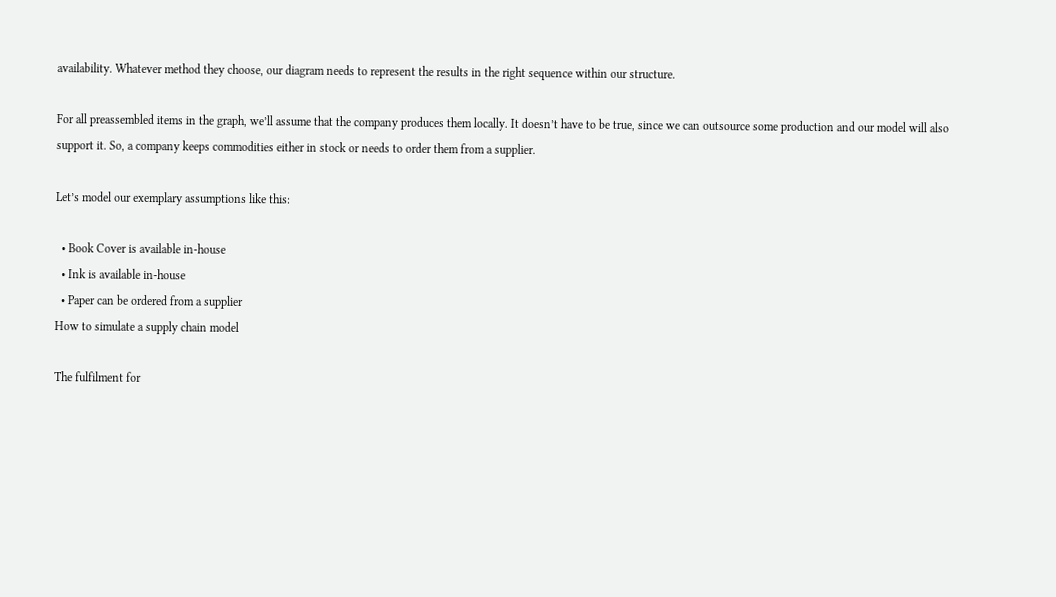availability. Whatever method they choose, our diagram needs to represent the results in the right sequence within our structure.

For all preassembled items in the graph, we’ll assume that the company produces them locally. It doesn’t have to be true, since we can outsource some production and our model will also support it. So, a company keeps commodities either in stock or needs to order them from a supplier.

Let’s model our exemplary assumptions like this:

  • Book Cover is available in-house
  • Ink is available in-house
  • Paper can be ordered from a supplier
How to simulate a supply chain model

The fulfilment for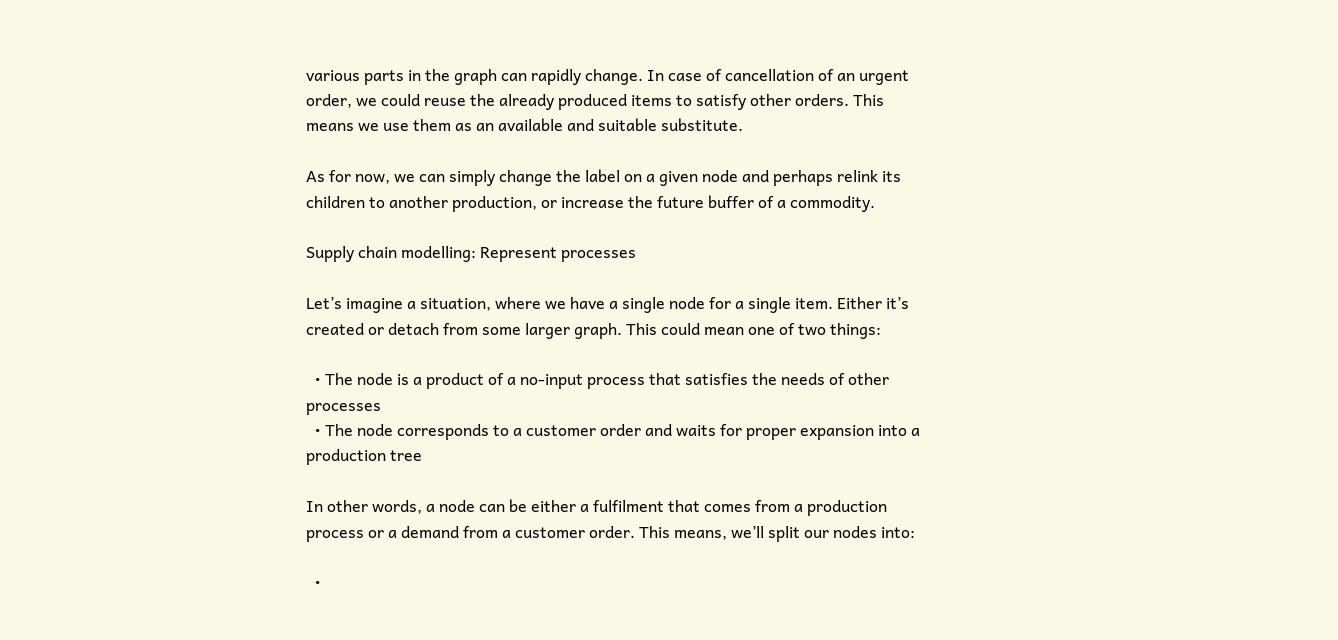various parts in the graph can rapidly change. In case of cancellation of an urgent order, we could reuse the already produced items to satisfy other orders. This means we use them as an available and suitable substitute.

As for now, we can simply change the label on a given node and perhaps relink its children to another production, or increase the future buffer of a commodity.

Supply chain modelling: Represent processes

Let’s imagine a situation, where we have a single node for a single item. Either it’s created or detach from some larger graph. This could mean one of two things:

  • The node is a product of a no-input process that satisfies the needs of other processes
  • The node corresponds to a customer order and waits for proper expansion into a production tree

In other words, a node can be either a fulfilment that comes from a production process or a demand from a customer order. This means, we’ll split our nodes into:

  •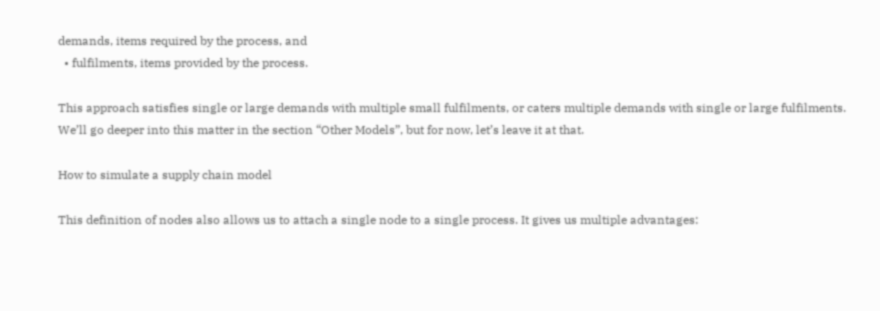demands, items required by the process, and
  • fulfilments, items provided by the process.

This approach satisfies single or large demands with multiple small fulfilments, or caters multiple demands with single or large fulfilments. We’ll go deeper into this matter in the section “Other Models”, but for now, let’s leave it at that.

How to simulate a supply chain model

This definition of nodes also allows us to attach a single node to a single process. It gives us multiple advantages: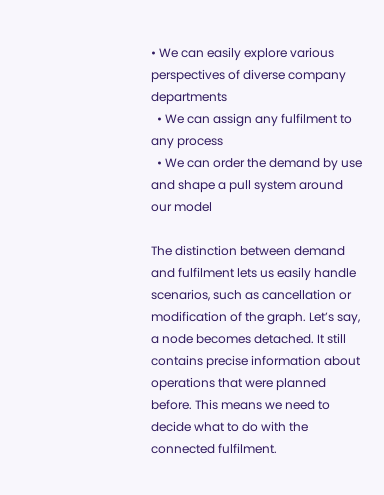• We can easily explore various perspectives of diverse company departments
  • We can assign any fulfilment to any process
  • We can order the demand by use and shape a pull system around our model

The distinction between demand and fulfilment lets us easily handle scenarios, such as cancellation or modification of the graph. Let’s say, a node becomes detached. It still contains precise information about operations that were planned before. This means we need to decide what to do with the connected fulfilment.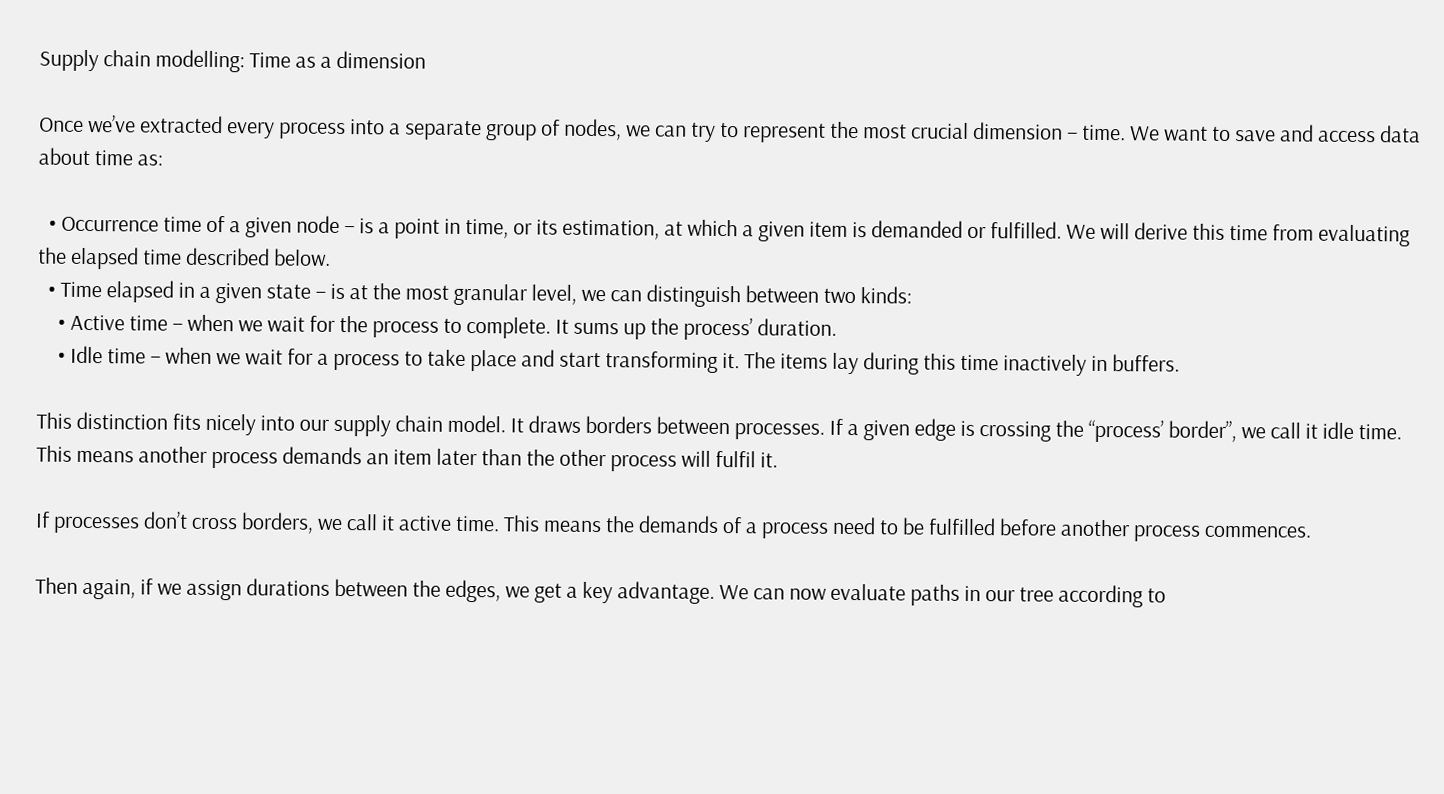Supply chain modelling: Time as a dimension

Once we’ve extracted every process into a separate group of nodes, we can try to represent the most crucial dimension – time. We want to save and access data about time as:

  • Occurrence time of a given node – is a point in time, or its estimation, at which a given item is demanded or fulfilled. We will derive this time from evaluating the elapsed time described below.
  • Time elapsed in a given state – is at the most granular level, we can distinguish between two kinds:
    • Active time – when we wait for the process to complete. It sums up the process’ duration.
    • Idle time – when we wait for a process to take place and start transforming it. The items lay during this time inactively in buffers.

This distinction fits nicely into our supply chain model. It draws borders between processes. If a given edge is crossing the “process’ border”, we call it idle time. This means another process demands an item later than the other process will fulfil it.

If processes don’t cross borders, we call it active time. This means the demands of a process need to be fulfilled before another process commences.

Then again, if we assign durations between the edges, we get a key advantage. We can now evaluate paths in our tree according to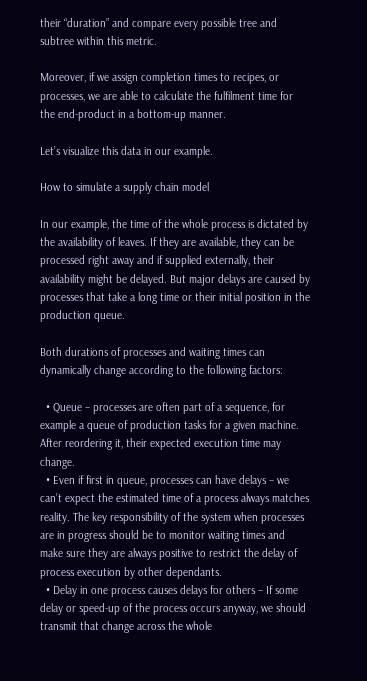their “duration” and compare every possible tree and subtree within this metric.

Moreover, if we assign completion times to recipes, or processes, we are able to calculate the fulfilment time for the end-product in a bottom-up manner.

Let’s visualize this data in our example.

How to simulate a supply chain model

In our example, the time of the whole process is dictated by the availability of leaves. If they are available, they can be processed right away and if supplied externally, their availability might be delayed. But major delays are caused by processes that take a long time or their initial position in the production queue.

Both durations of processes and waiting times can dynamically change according to the following factors:

  • Queue – processes are often part of a sequence, for example a queue of production tasks for a given machine. After reordering it, their expected execution time may change.
  • Even if first in queue, processes can have delays – we can’t expect the estimated time of a process always matches reality. The key responsibility of the system when processes are in progress should be to monitor waiting times and make sure they are always positive to restrict the delay of process execution by other dependants.
  • Delay in one process causes delays for others – If some delay or speed-up of the process occurs anyway, we should transmit that change across the whole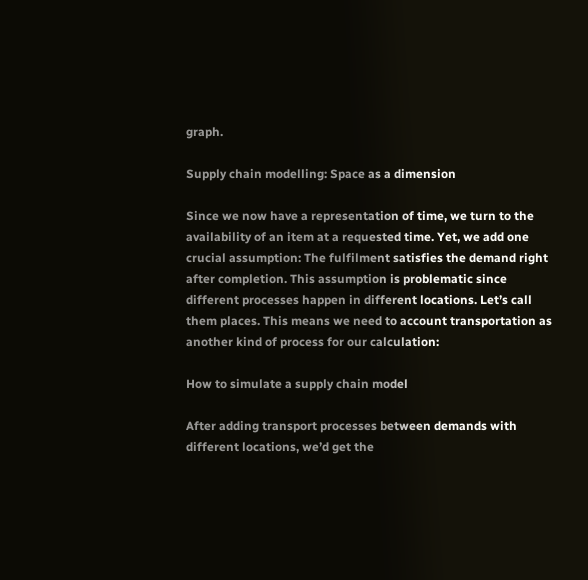graph.

Supply chain modelling: Space as a dimension

Since we now have a representation of time, we turn to the availability of an item at a requested time. Yet, we add one crucial assumption: The fulfilment satisfies the demand right after completion. This assumption is problematic since different processes happen in different locations. Let’s call them places. This means we need to account transportation as another kind of process for our calculation:

How to simulate a supply chain model

After adding transport processes between demands with different locations, we’d get the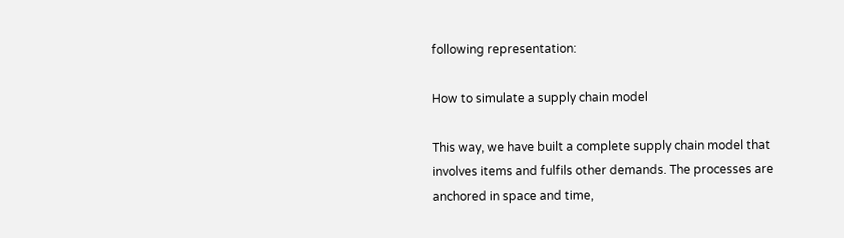following representation:

How to simulate a supply chain model

This way, we have built a complete supply chain model that involves items and fulfils other demands. The processes are anchored in space and time,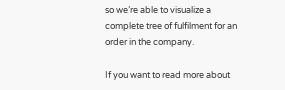so we’re able to visualize a complete tree of fulfilment for an order in the company.

If you want to read more about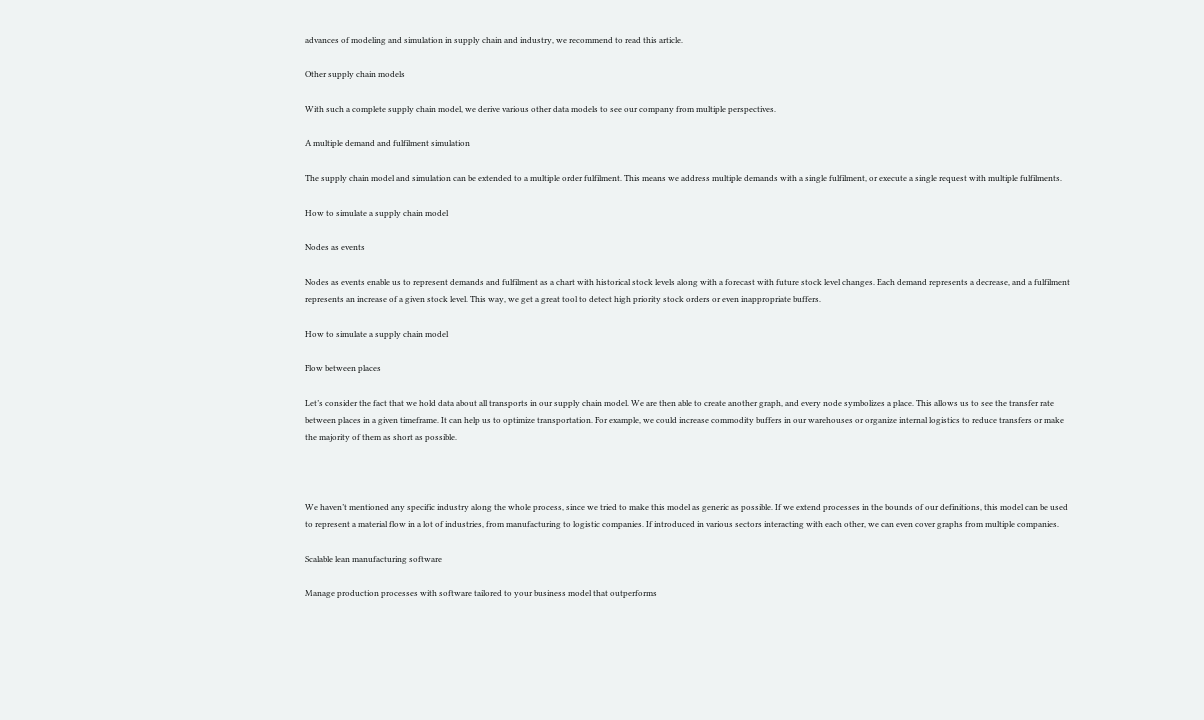advances of modeling and simulation in supply chain and industry, we recommend to read this article.

Other supply chain models

With such a complete supply chain model, we derive various other data models to see our company from multiple perspectives.

A multiple demand and fulfilment simulation

The supply chain model and simulation can be extended to a multiple order fulfilment. This means we address multiple demands with a single fulfilment, or execute a single request with multiple fulfilments.

How to simulate a supply chain model

Nodes as events

Nodes as events enable us to represent demands and fulfilment as a chart with historical stock levels along with a forecast with future stock level changes. Each demand represents a decrease, and a fulfilment represents an increase of a given stock level. This way, we get a great tool to detect high priority stock orders or even inappropriate buffers.

How to simulate a supply chain model

Flow between places

Let’s consider the fact that we hold data about all transports in our supply chain model. We are then able to create another graph, and every node symbolizes a place. This allows us to see the transfer rate between places in a given timeframe. It can help us to optimize transportation. For example, we could increase commodity buffers in our warehouses or organize internal logistics to reduce transfers or make the majority of them as short as possible.



We haven’t mentioned any specific industry along the whole process, since we tried to make this model as generic as possible. If we extend processes in the bounds of our definitions, this model can be used to represent a material flow in a lot of industries, from manufacturing to logistic companies. If introduced in various sectors interacting with each other, we can even cover graphs from multiple companies.

Scalable lean manufacturing software

Manage production processes with software tailored to your business model that outperforms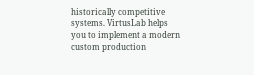historically competitive systems. VirtusLab helps you to implement a modern custom production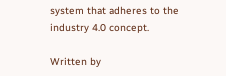system that adheres to the industry 4.0 concept.

Written by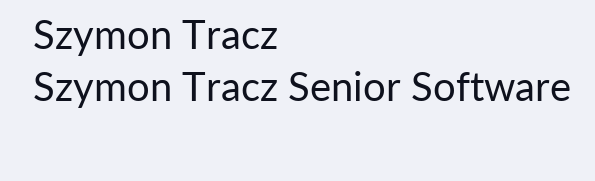Szymon Tracz
Szymon Tracz Senior Software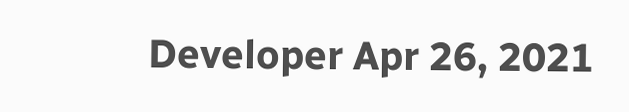Developer Apr 26, 2021